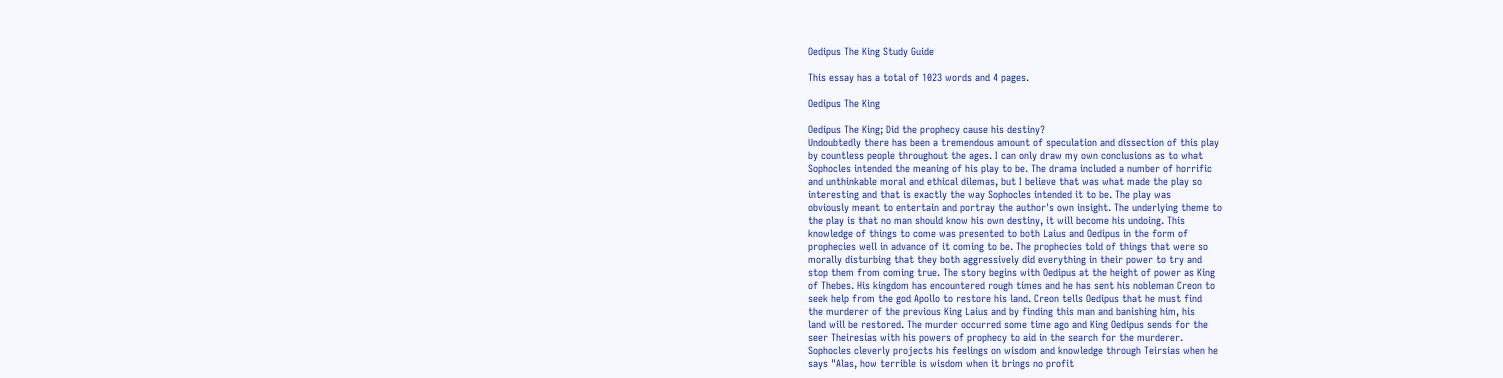Oedipus The King Study Guide

This essay has a total of 1023 words and 4 pages.

Oedipus The King

Oedipus The King; Did the prophecy cause his destiny?
Undoubtedly there has been a tremendous amount of speculation and dissection of this play
by countless people throughout the ages. I can only draw my own conclusions as to what
Sophocles intended the meaning of his play to be. The drama included a number of horrific
and unthinkable moral and ethical dilemas, but I believe that was what made the play so
interesting and that is exactly the way Sophocles intended it to be. The play was
obviously meant to entertain and portray the author's own insight. The underlying theme to
the play is that no man should know his own destiny, it will become his undoing. This
knowledge of things to come was presented to both Laius and Oedipus in the form of
prophecies well in advance of it coming to be. The prophecies told of things that were so
morally disturbing that they both aggressively did everything in their power to try and
stop them from coming true. The story begins with Oedipus at the height of power as King
of Thebes. His kingdom has encountered rough times and he has sent his nobleman Creon to
seek help from the god Apollo to restore his land. Creon tells Oedipus that he must find
the murderer of the previous King Laius and by finding this man and banishing him, his
land will be restored. The murder occurred some time ago and King Oedipus sends for the
seer Theiresias with his powers of prophecy to aid in the search for the murderer.
Sophocles cleverly projects his feelings on wisdom and knowledge through Teirsias when he
says "Alas, how terrible is wisdom when it brings no profit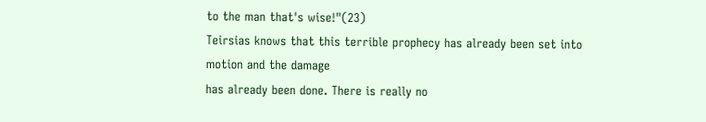to the man that's wise!"(23)
Teirsias knows that this terrible prophecy has already been set into motion and the damage
has already been done. There is really no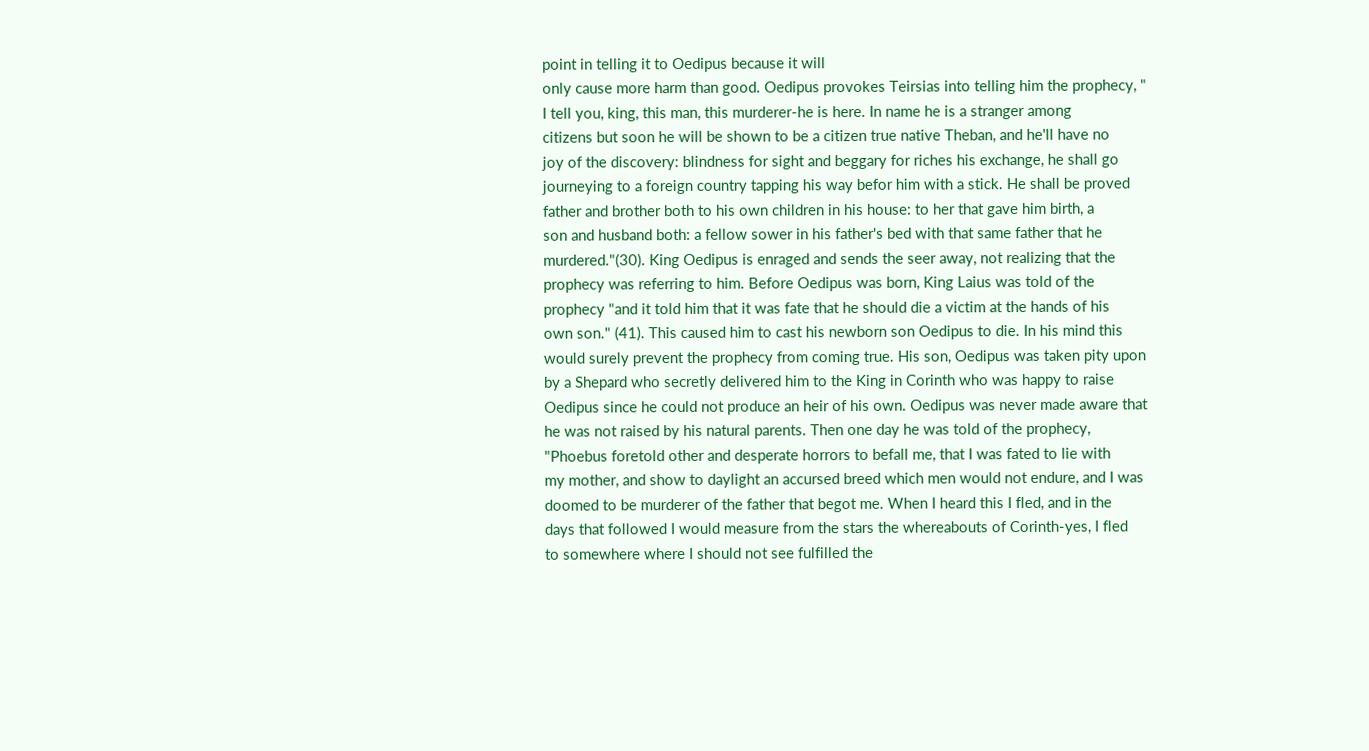point in telling it to Oedipus because it will
only cause more harm than good. Oedipus provokes Teirsias into telling him the prophecy, "
I tell you, king, this man, this murderer-he is here. In name he is a stranger among
citizens but soon he will be shown to be a citizen true native Theban, and he'll have no
joy of the discovery: blindness for sight and beggary for riches his exchange, he shall go
journeying to a foreign country tapping his way befor him with a stick. He shall be proved
father and brother both to his own children in his house: to her that gave him birth, a
son and husband both: a fellow sower in his father's bed with that same father that he
murdered."(30). King Oedipus is enraged and sends the seer away, not realizing that the
prophecy was referring to him. Before Oedipus was born, King Laius was told of the
prophecy "and it told him that it was fate that he should die a victim at the hands of his
own son." (41). This caused him to cast his newborn son Oedipus to die. In his mind this
would surely prevent the prophecy from coming true. His son, Oedipus was taken pity upon
by a Shepard who secretly delivered him to the King in Corinth who was happy to raise
Oedipus since he could not produce an heir of his own. Oedipus was never made aware that
he was not raised by his natural parents. Then one day he was told of the prophecy,
"Phoebus foretold other and desperate horrors to befall me, that I was fated to lie with
my mother, and show to daylight an accursed breed which men would not endure, and I was
doomed to be murderer of the father that begot me. When I heard this I fled, and in the
days that followed I would measure from the stars the whereabouts of Corinth-yes, I fled
to somewhere where I should not see fulfilled the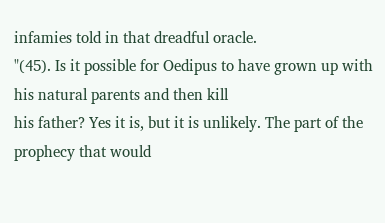infamies told in that dreadful oracle.
"(45). Is it possible for Oedipus to have grown up with his natural parents and then kill
his father? Yes it is, but it is unlikely. The part of the prophecy that would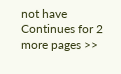not have
Continues for 2 more pages >>